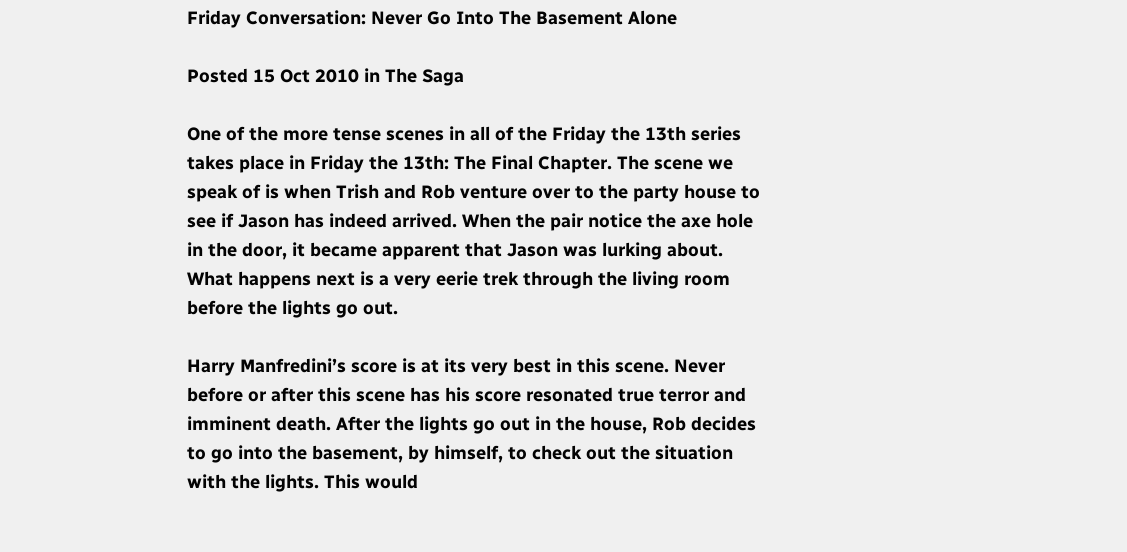Friday Conversation: Never Go Into The Basement Alone

Posted 15 Oct 2010 in The Saga

One of the more tense scenes in all of the Friday the 13th series takes place in Friday the 13th: The Final Chapter. The scene we speak of is when Trish and Rob venture over to the party house to see if Jason has indeed arrived. When the pair notice the axe hole in the door, it became apparent that Jason was lurking about. What happens next is a very eerie trek through the living room before the lights go out.

Harry Manfredini’s score is at its very best in this scene. Never before or after this scene has his score resonated true terror and imminent death. After the lights go out in the house, Rob decides to go into the basement, by himself, to check out the situation with the lights. This would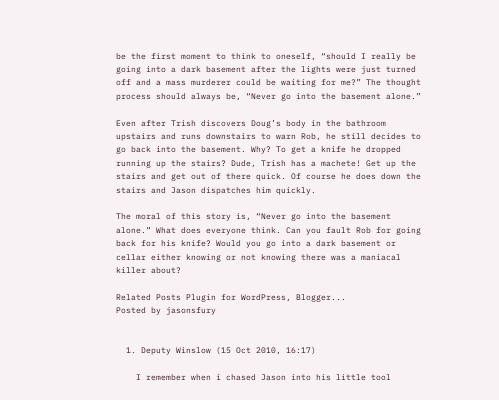be the first moment to think to oneself, “should I really be going into a dark basement after the lights were just turned off and a mass murderer could be waiting for me?” The thought process should always be, “Never go into the basement alone.”

Even after Trish discovers Doug’s body in the bathroom upstairs and runs downstairs to warn Rob, he still decides to go back into the basement. Why? To get a knife he dropped running up the stairs? Dude, Trish has a machete! Get up the stairs and get out of there quick. Of course he does down the stairs and Jason dispatches him quickly.

The moral of this story is, “Never go into the basement alone.” What does everyone think. Can you fault Rob for going back for his knife? Would you go into a dark basement or cellar either knowing or not knowing there was a maniacal killer about?

Related Posts Plugin for WordPress, Blogger...
Posted by jasonsfury


  1. Deputy Winslow (15 Oct 2010, 16:17)

    I remember when i chased Jason into his little tool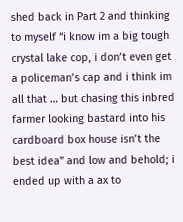shed back in Part 2 and thinking to myself “i know im a big tough crystal lake cop, i don’t even get a policeman’s cap and i think im all that … but chasing this inbred farmer looking bastard into his cardboard box house isn’t the best idea” and low and behold; i ended up with a ax to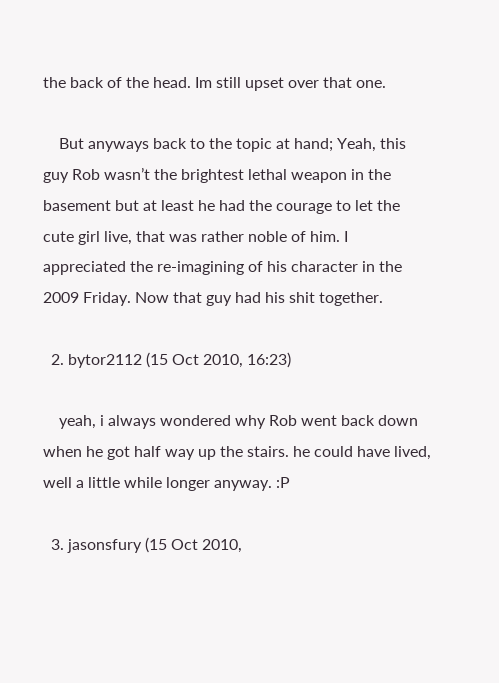the back of the head. Im still upset over that one.

    But anyways back to the topic at hand; Yeah, this guy Rob wasn’t the brightest lethal weapon in the basement but at least he had the courage to let the cute girl live, that was rather noble of him. I appreciated the re-imagining of his character in the 2009 Friday. Now that guy had his shit together.

  2. bytor2112 (15 Oct 2010, 16:23)

    yeah, i always wondered why Rob went back down when he got half way up the stairs. he could have lived, well a little while longer anyway. :P

  3. jasonsfury (15 Oct 2010,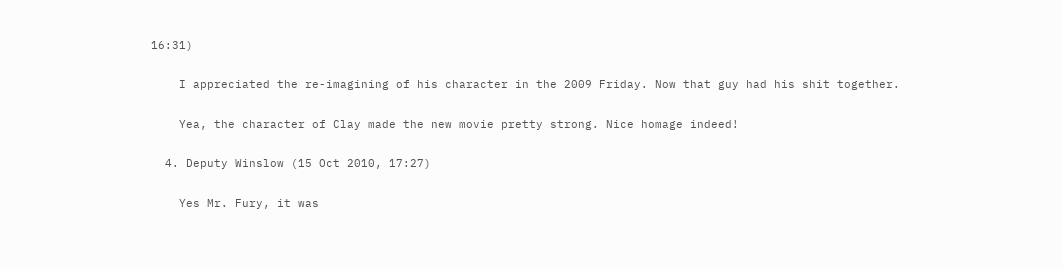16:31)

    I appreciated the re-imagining of his character in the 2009 Friday. Now that guy had his shit together.

    Yea, the character of Clay made the new movie pretty strong. Nice homage indeed!

  4. Deputy Winslow (15 Oct 2010, 17:27)

    Yes Mr. Fury, it was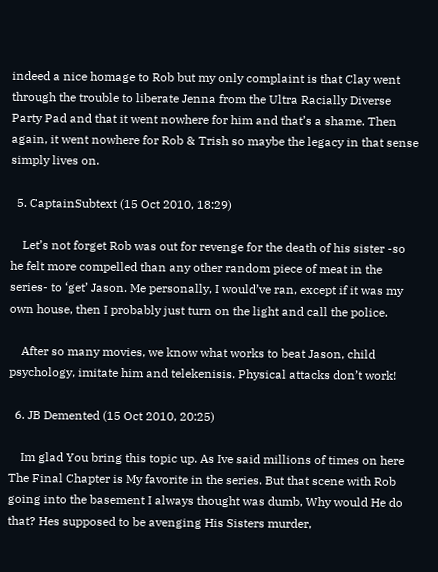indeed a nice homage to Rob but my only complaint is that Clay went through the trouble to liberate Jenna from the Ultra Racially Diverse Party Pad and that it went nowhere for him and that’s a shame. Then again, it went nowhere for Rob & Trish so maybe the legacy in that sense simply lives on.

  5. CaptainSubtext (15 Oct 2010, 18:29)

    Let’s not forget Rob was out for revenge for the death of his sister -so he felt more compelled than any other random piece of meat in the series- to ‘get’ Jason. Me personally, I would’ve ran, except if it was my own house, then I probably just turn on the light and call the police.

    After so many movies, we know what works to beat Jason, child psychology, imitate him and telekenisis. Physical attacks don’t work!

  6. JB Demented (15 Oct 2010, 20:25)

    Im glad You bring this topic up. As Ive said millions of times on here The Final Chapter is My favorite in the series. But that scene with Rob going into the basement I always thought was dumb, Why would He do that? Hes supposed to be avenging His Sisters murder,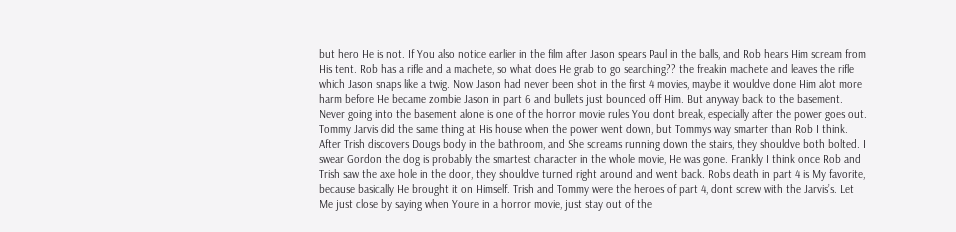but hero He is not. If You also notice earlier in the film after Jason spears Paul in the balls, and Rob hears Him scream from His tent. Rob has a rifle and a machete, so what does He grab to go searching?? the freakin machete and leaves the rifle which Jason snaps like a twig. Now Jason had never been shot in the first 4 movies, maybe it wouldve done Him alot more harm before He became zombie Jason in part 6 and bullets just bounced off Him. But anyway back to the basement. Never going into the basement alone is one of the horror movie rules You dont break, especially after the power goes out. Tommy Jarvis did the same thing at His house when the power went down, but Tommys way smarter than Rob I think. After Trish discovers Dougs body in the bathroom, and She screams running down the stairs, they shouldve both bolted. I swear Gordon the dog is probably the smartest character in the whole movie, He was gone. Frankly I think once Rob and Trish saw the axe hole in the door, they shouldve turned right around and went back. Robs death in part 4 is My favorite, because basically He brought it on Himself. Trish and Tommy were the heroes of part 4, dont screw with the Jarvis’s. Let Me just close by saying when Youre in a horror movie, just stay out of the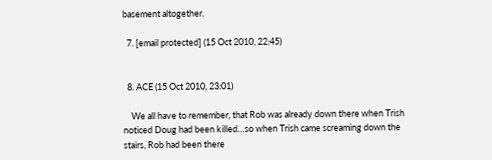basement altogether.

  7. [email protected] (15 Oct 2010, 22:45)


  8. ACE (15 Oct 2010, 23:01)

    We all have to remember, that Rob was already down there when Trish noticed Doug had been killed…so when Trish came screaming down the stairs, Rob had been there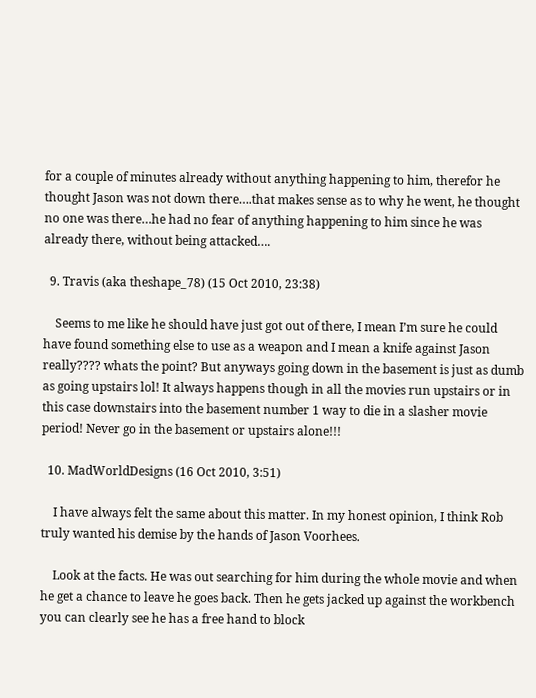for a couple of minutes already without anything happening to him, therefor he thought Jason was not down there….that makes sense as to why he went, he thought no one was there…he had no fear of anything happening to him since he was already there, without being attacked….

  9. Travis (aka theshape_78) (15 Oct 2010, 23:38)

    Seems to me like he should have just got out of there, I mean I’m sure he could have found something else to use as a weapon and I mean a knife against Jason really???? whats the point? But anyways going down in the basement is just as dumb as going upstairs lol! It always happens though in all the movies run upstairs or in this case downstairs into the basement number 1 way to die in a slasher movie period! Never go in the basement or upstairs alone!!!

  10. MadWorldDesigns (16 Oct 2010, 3:51)

    I have always felt the same about this matter. In my honest opinion, I think Rob truly wanted his demise by the hands of Jason Voorhees.

    Look at the facts. He was out searching for him during the whole movie and when he get a chance to leave he goes back. Then he gets jacked up against the workbench you can clearly see he has a free hand to block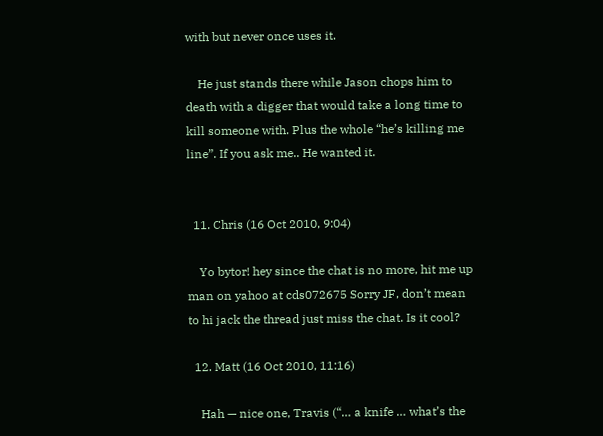with but never once uses it.

    He just stands there while Jason chops him to death with a digger that would take a long time to kill someone with. Plus the whole “he’s killing me line”. If you ask me.. He wanted it.


  11. Chris (16 Oct 2010, 9:04)

    Yo bytor! hey since the chat is no more, hit me up man on yahoo at cds072675 Sorry JF, don’t mean to hi jack the thread just miss the chat. Is it cool?

  12. Matt (16 Oct 2010, 11:16)

    Hah — nice one, Travis (“… a knife … what’s the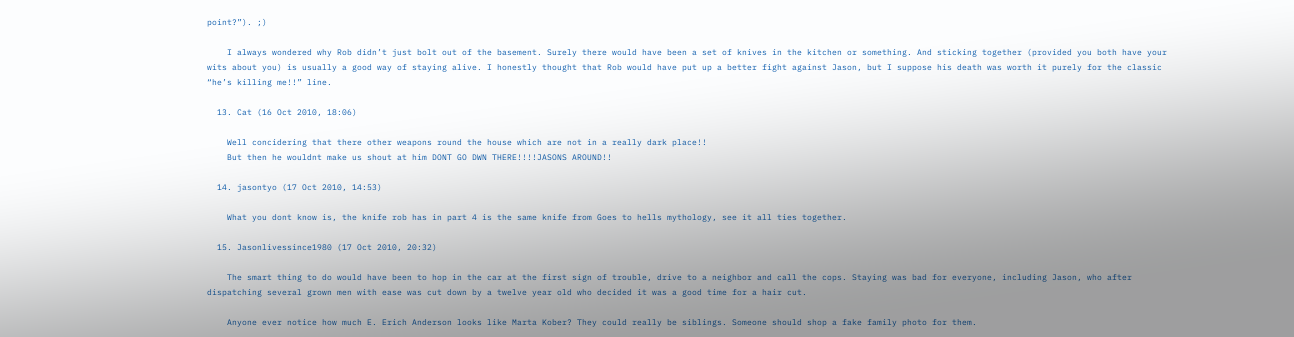point?”). ;)

    I always wondered why Rob didn’t just bolt out of the basement. Surely there would have been a set of knives in the kitchen or something. And sticking together (provided you both have your wits about you) is usually a good way of staying alive. I honestly thought that Rob would have put up a better fight against Jason, but I suppose his death was worth it purely for the classic “he’s killing me!!” line.

  13. Cat (16 Oct 2010, 18:06)

    Well concidering that there other weapons round the house which are not in a really dark place!!
    But then he wouldnt make us shout at him DONT GO DWN THERE!!!!JASONS AROUND!!

  14. jasontyo (17 Oct 2010, 14:53)

    What you dont know is, the knife rob has in part 4 is the same knife from Goes to hells mythology, see it all ties together.

  15. Jasonlivessince1980 (17 Oct 2010, 20:32)

    The smart thing to do would have been to hop in the car at the first sign of trouble, drive to a neighbor and call the cops. Staying was bad for everyone, including Jason, who after dispatching several grown men with ease was cut down by a twelve year old who decided it was a good time for a hair cut.

    Anyone ever notice how much E. Erich Anderson looks like Marta Kober? They could really be siblings. Someone should shop a fake family photo for them.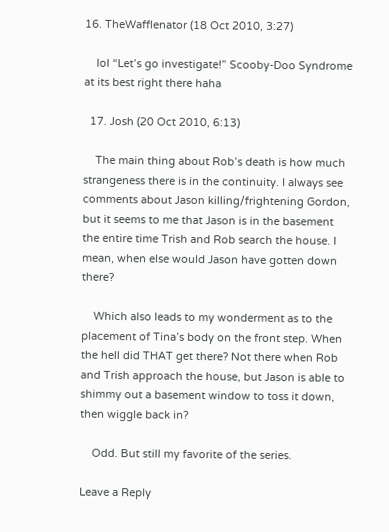16. TheWafflenator (18 Oct 2010, 3:27)

    lol “Let’s go investigate!” Scooby-Doo Syndrome at its best right there haha

  17. Josh (20 Oct 2010, 6:13)

    The main thing about Rob’s death is how much strangeness there is in the continuity. I always see comments about Jason killing/frightening Gordon, but it seems to me that Jason is in the basement the entire time Trish and Rob search the house. I mean, when else would Jason have gotten down there?

    Which also leads to my wonderment as to the placement of Tina’s body on the front step. When the hell did THAT get there? Not there when Rob and Trish approach the house, but Jason is able to shimmy out a basement window to toss it down, then wiggle back in?

    Odd. But still my favorite of the series.

Leave a Reply